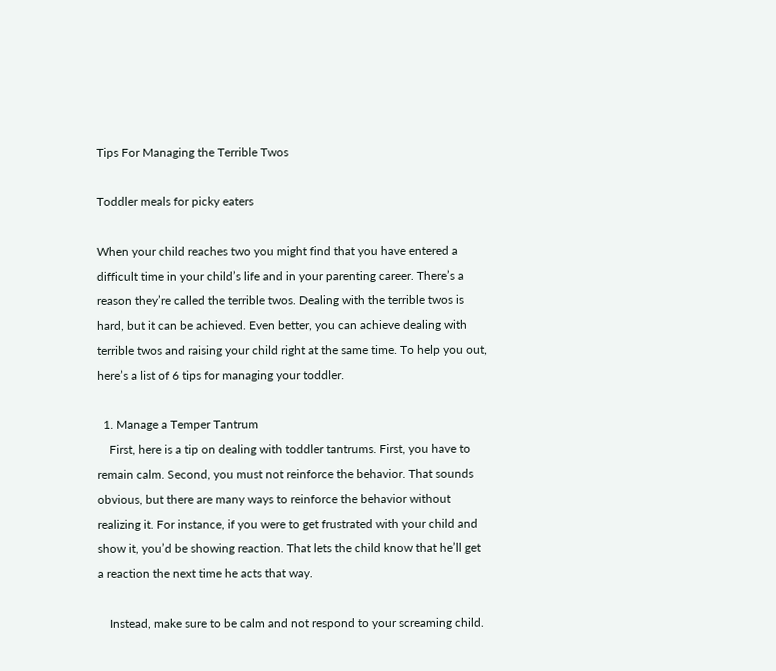Tips For Managing the Terrible Twos

Toddler meals for picky eaters

When your child reaches two you might find that you have entered a difficult time in your child’s life and in your parenting career. There’s a reason they’re called the terrible twos. Dealing with the terrible twos is hard, but it can be achieved. Even better, you can achieve dealing with terrible twos and raising your child right at the same time. To help you out, here’s a list of 6 tips for managing your toddler.

  1. Manage a Temper Tantrum
    First, here is a tip on dealing with toddler tantrums. First, you have to remain calm. Second, you must not reinforce the behavior. That sounds obvious, but there are many ways to reinforce the behavior without realizing it. For instance, if you were to get frustrated with your child and show it, you’d be showing reaction. That lets the child know that he’ll get a reaction the next time he acts that way.

    Instead, make sure to be calm and not respond to your screaming child.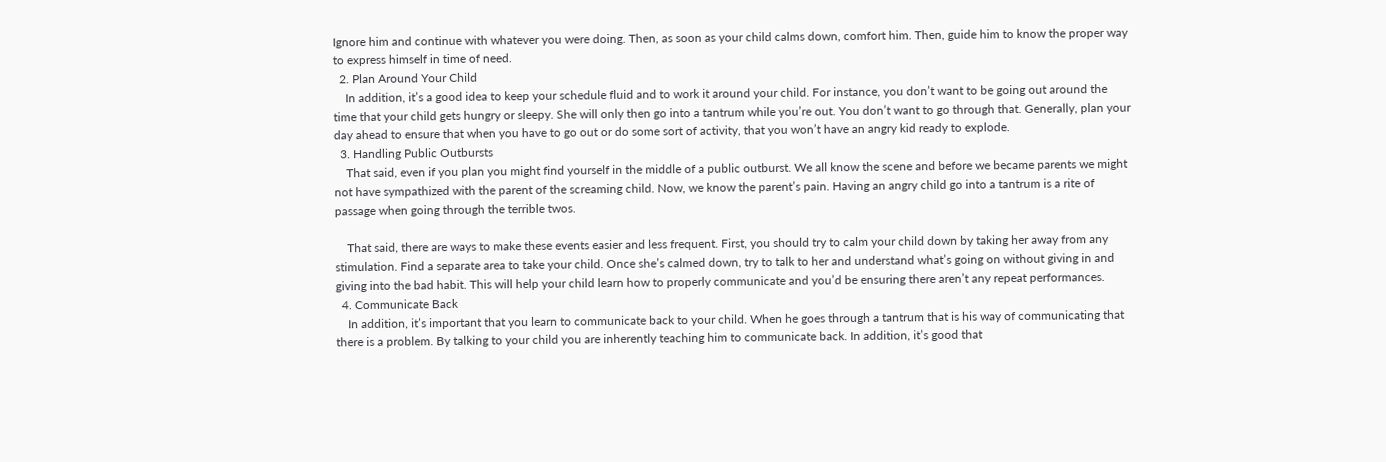Ignore him and continue with whatever you were doing. Then, as soon as your child calms down, comfort him. Then, guide him to know the proper way to express himself in time of need.
  2. Plan Around Your Child
    In addition, it’s a good idea to keep your schedule fluid and to work it around your child. For instance, you don’t want to be going out around the time that your child gets hungry or sleepy. She will only then go into a tantrum while you’re out. You don’t want to go through that. Generally, plan your day ahead to ensure that when you have to go out or do some sort of activity, that you won’t have an angry kid ready to explode.
  3. Handling Public Outbursts
    That said, even if you plan you might find yourself in the middle of a public outburst. We all know the scene and before we became parents we might not have sympathized with the parent of the screaming child. Now, we know the parent’s pain. Having an angry child go into a tantrum is a rite of passage when going through the terrible twos.

    That said, there are ways to make these events easier and less frequent. First, you should try to calm your child down by taking her away from any stimulation. Find a separate area to take your child. Once she’s calmed down, try to talk to her and understand what’s going on without giving in and giving into the bad habit. This will help your child learn how to properly communicate and you’d be ensuring there aren’t any repeat performances.
  4. Communicate Back
    In addition, it’s important that you learn to communicate back to your child. When he goes through a tantrum that is his way of communicating that there is a problem. By talking to your child you are inherently teaching him to communicate back. In addition, it’s good that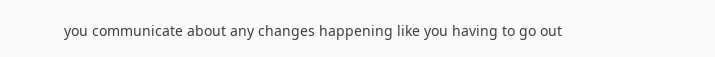you communicate about any changes happening like you having to go out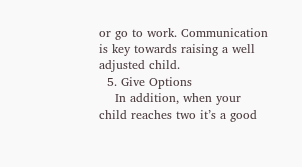or go to work. Communication is key towards raising a well adjusted child.
  5. Give Options
    In addition, when your child reaches two it’s a good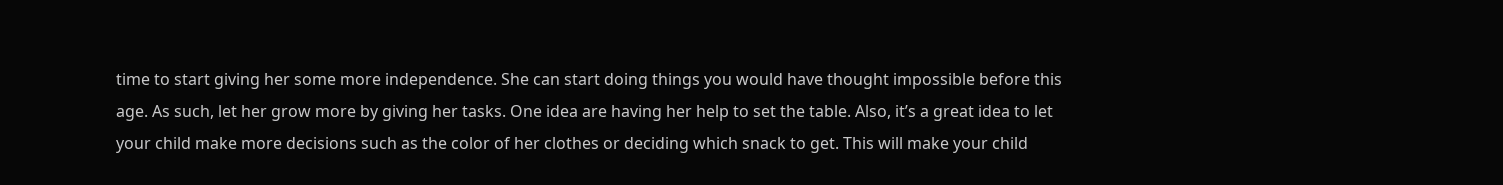time to start giving her some more independence. She can start doing things you would have thought impossible before this age. As such, let her grow more by giving her tasks. One idea are having her help to set the table. Also, it’s a great idea to let your child make more decisions such as the color of her clothes or deciding which snack to get. This will make your child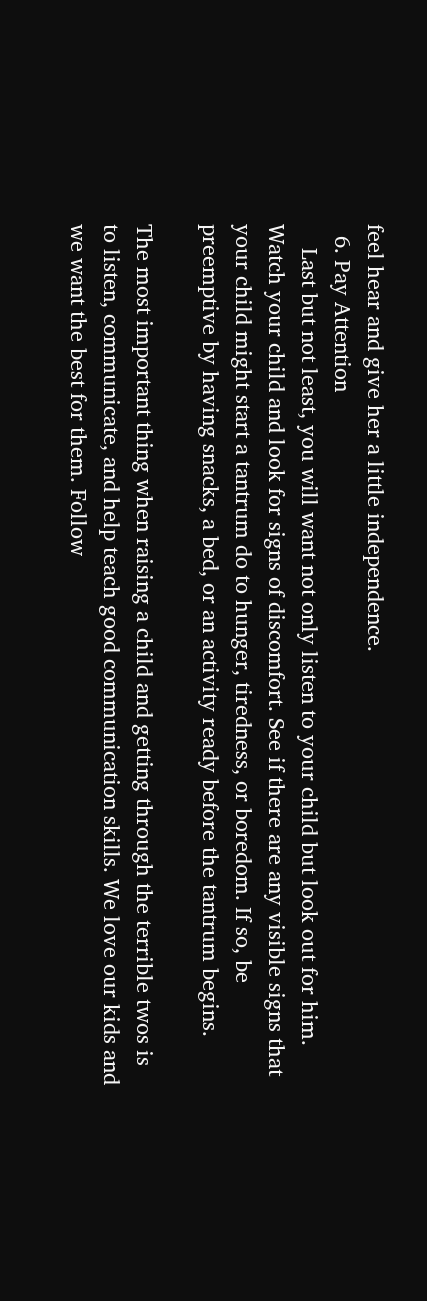feel hear and give her a little independence.
  6. Pay Attention
    Last but not least, you will want not only listen to your child but look out for him. Watch your child and look for signs of discomfort. See if there are any visible signs that your child might start a tantrum do to hunger, tiredness, or boredom. If so, be preemptive by having snacks, a bed, or an activity ready before the tantrum begins.

The most important thing when raising a child and getting through the terrible twos is to listen, communicate, and help teach good communication skills. We love our kids and we want the best for them. Follow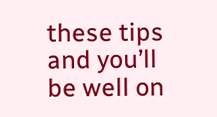these tips and you’ll be well on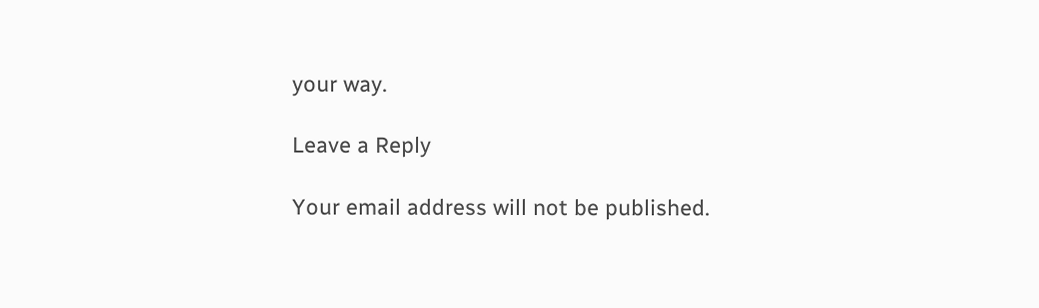your way.

Leave a Reply

Your email address will not be published.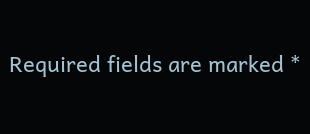Required fields are marked *